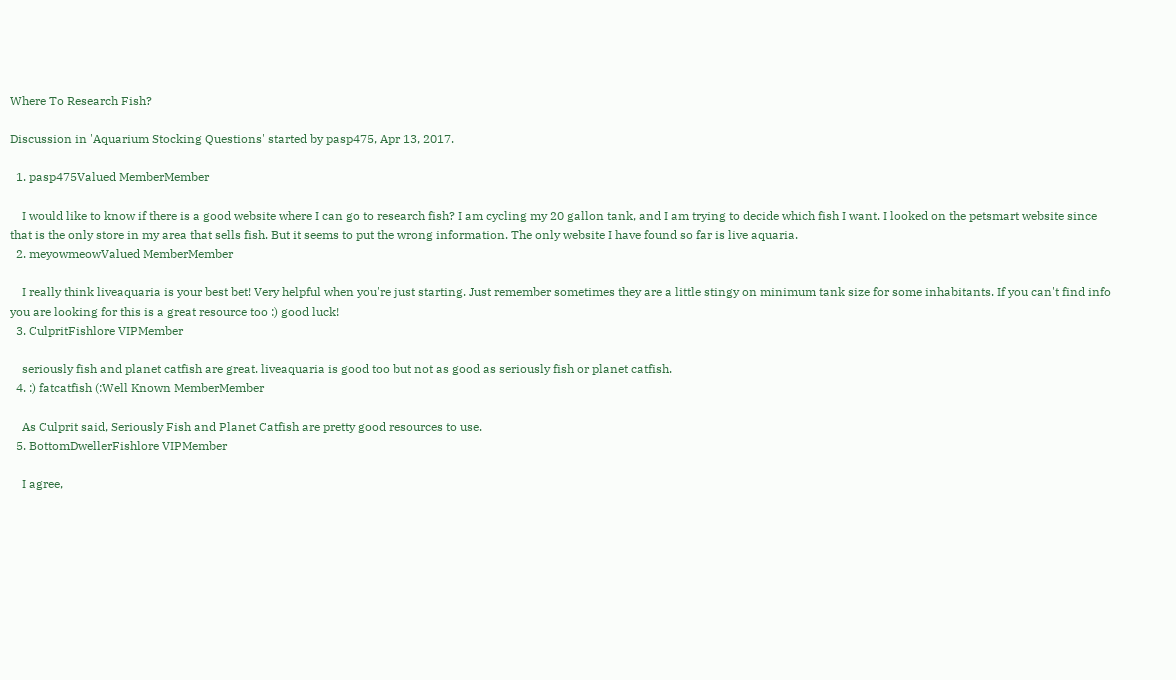Where To Research Fish?

Discussion in 'Aquarium Stocking Questions' started by pasp475, Apr 13, 2017.

  1. pasp475Valued MemberMember

    I would like to know if there is a good website where I can go to research fish? I am cycling my 20 gallon tank, and I am trying to decide which fish I want. I looked on the petsmart website since that is the only store in my area that sells fish. But it seems to put the wrong information. The only website I have found so far is live aquaria.
  2. meyowmeowValued MemberMember

    I really think liveaquaria is your best bet! Very helpful when you're just starting. Just remember sometimes they are a little stingy on minimum tank size for some inhabitants. If you can't find info you are looking for this is a great resource too :) good luck!
  3. CulpritFishlore VIPMember

    seriously fish and planet catfish are great. liveaquaria is good too but not as good as seriously fish or planet catfish.
  4. :) fatcatfish (:Well Known MemberMember

    As Culprit said, Seriously Fish and Planet Catfish are pretty good resources to use.
  5. BottomDwellerFishlore VIPMember

    I agree,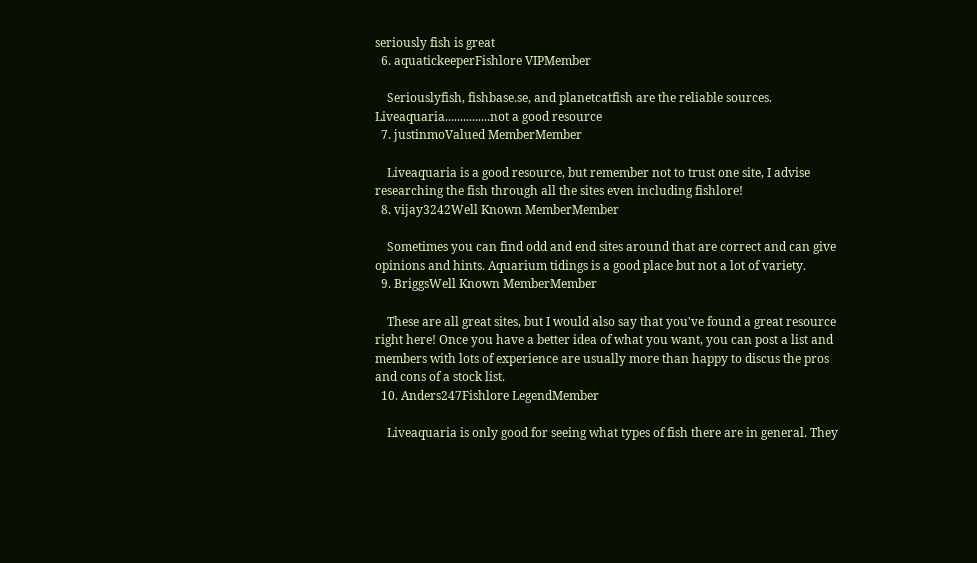seriously fish is great
  6. aquatickeeperFishlore VIPMember

    Seriouslyfish, fishbase.se, and planetcatfish are the reliable sources. Liveaquaria...............not a good resource
  7. justinmoValued MemberMember

    Liveaquaria is a good resource, but remember not to trust one site, I advise researching the fish through all the sites even including fishlore!
  8. vijay3242Well Known MemberMember

    Sometimes you can find odd and end sites around that are correct and can give opinions and hints. Aquarium tidings is a good place but not a lot of variety.
  9. BriggsWell Known MemberMember

    These are all great sites, but I would also say that you've found a great resource right here! Once you have a better idea of what you want, you can post a list and members with lots of experience are usually more than happy to discus the pros and cons of a stock list.
  10. Anders247Fishlore LegendMember

    Liveaquaria is only good for seeing what types of fish there are in general. They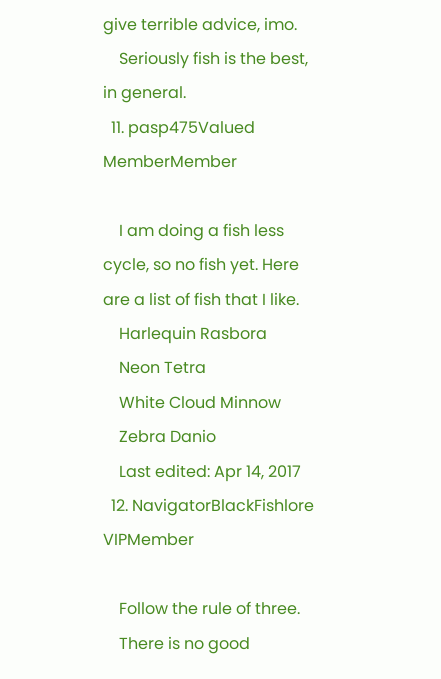give terrible advice, imo.
    Seriously fish is the best, in general.
  11. pasp475Valued MemberMember

    I am doing a fish less cycle, so no fish yet. Here are a list of fish that I like.
    Harlequin Rasbora
    Neon Tetra
    White Cloud Minnow
    Zebra Danio
    Last edited: Apr 14, 2017
  12. NavigatorBlackFishlore VIPMember

    Follow the rule of three.
    There is no good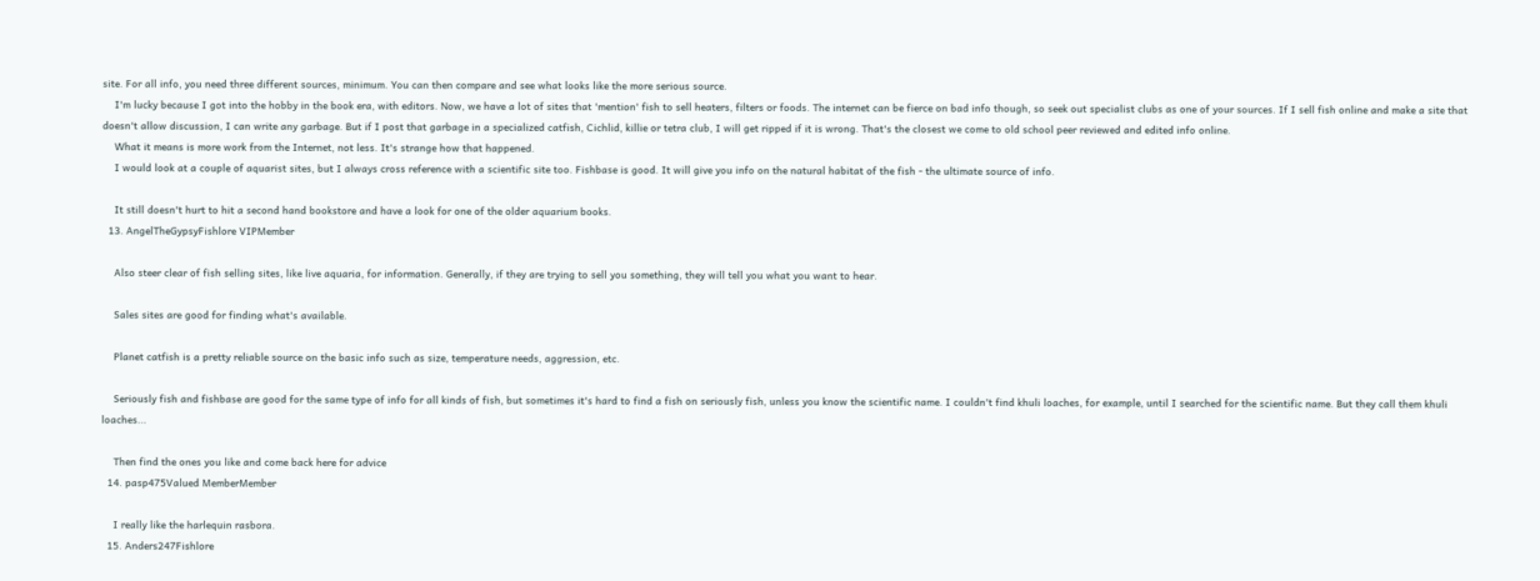site. For all info, you need three different sources, minimum. You can then compare and see what looks like the more serious source.
    I'm lucky because I got into the hobby in the book era, with editors. Now, we have a lot of sites that 'mention' fish to sell heaters, filters or foods. The internet can be fierce on bad info though, so seek out specialist clubs as one of your sources. If I sell fish online and make a site that doesn't allow discussion, I can write any garbage. But if I post that garbage in a specialized catfish, Cichlid, killie or tetra club, I will get ripped if it is wrong. That's the closest we come to old school peer reviewed and edited info online.
    What it means is more work from the Internet, not less. It's strange how that happened.
    I would look at a couple of aquarist sites, but I always cross reference with a scientific site too. Fishbase is good. It will give you info on the natural habitat of the fish - the ultimate source of info.

    It still doesn't hurt to hit a second hand bookstore and have a look for one of the older aquarium books.
  13. AngelTheGypsyFishlore VIPMember

    Also steer clear of fish selling sites, like live aquaria, for information. Generally, if they are trying to sell you something, they will tell you what you want to hear.

    Sales sites are good for finding what's available.

    Planet catfish is a pretty reliable source on the basic info such as size, temperature needs, aggression, etc.

    Seriously fish and fishbase are good for the same type of info for all kinds of fish, but sometimes it's hard to find a fish on seriously fish, unless you know the scientific name. I couldn't find khuli loaches, for example, until I searched for the scientific name. But they call them khuli loaches...

    Then find the ones you like and come back here for advice
  14. pasp475Valued MemberMember

    I really like the harlequin rasbora.
  15. Anders247Fishlore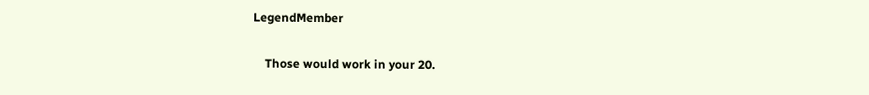LegendMember

    Those would work in your 20.